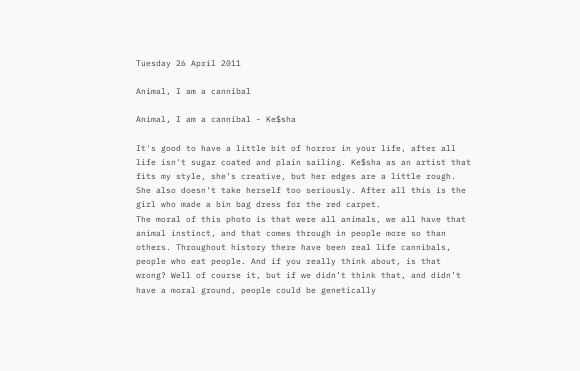Tuesday 26 April 2011

Animal, I am a cannibal

Animal, I am a cannibal - Ke$sha

It's good to have a little bit of horror in your life, after all life isn't sugar coated and plain sailing. Ke$sha as an artist that fits my style, she’s creative, but her edges are a little rough. She also doesn't take herself too seriously. After all this is the girl who made a bin bag dress for the red carpet.
The moral of this photo is that were all animals, we all have that animal instinct, and that comes through in people more so than others. Throughout history there have been real life cannibals, people who eat people. And if you really think about, is that wrong? Well of course it, but if we didn’t think that, and didn’t have a moral ground, people could be genetically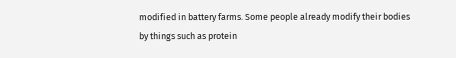modified in battery farms. Some people already modify their bodies by things such as protein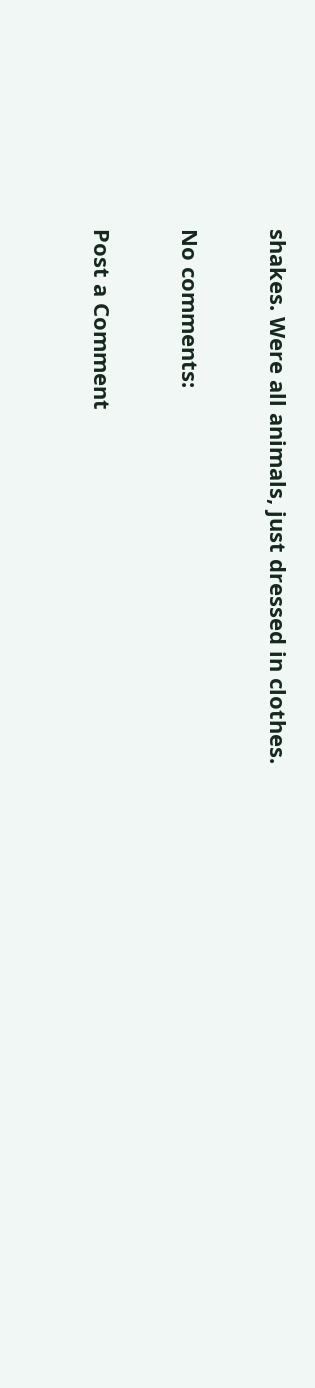shakes. Were all animals, just dressed in clothes.

No comments:

Post a Comment